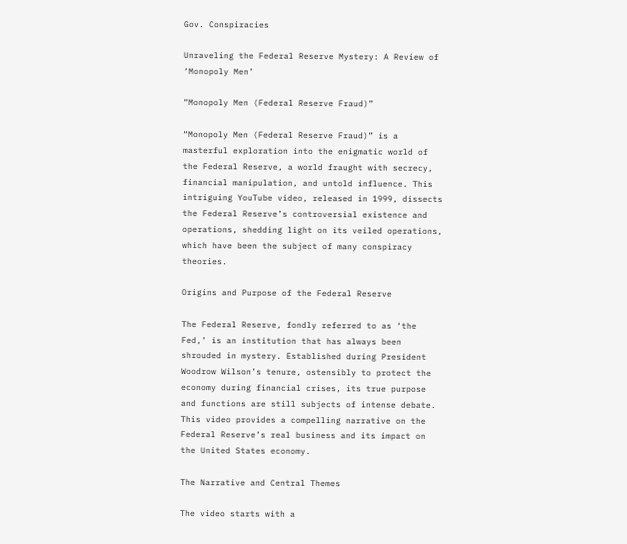Gov. Conspiracies

Unraveling the Federal Reserve Mystery: A Review of ‘Monopoly Men’

“Monopoly Men (Federal Reserve Fraud)”

“Monopoly Men (Federal Reserve Fraud)” is a masterful exploration into the enigmatic world of the Federal Reserve, a world fraught with secrecy, financial manipulation, and untold influence. This intriguing YouTube video, released in 1999, dissects the Federal Reserve’s controversial existence and operations, shedding light on its veiled operations, which have been the subject of many conspiracy theories.

Origins and Purpose of the Federal Reserve

The Federal Reserve, fondly referred to as ‘the Fed,’ is an institution that has always been shrouded in mystery. Established during President Woodrow Wilson’s tenure, ostensibly to protect the economy during financial crises, its true purpose and functions are still subjects of intense debate. This video provides a compelling narrative on the Federal Reserve’s real business and its impact on the United States economy.

The Narrative and Central Themes

The video starts with a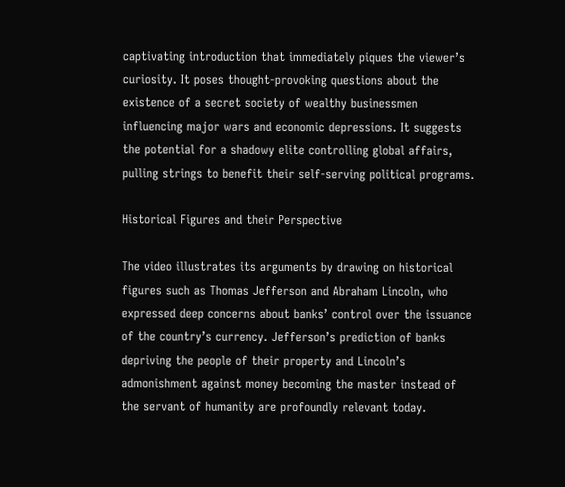captivating introduction that immediately piques the viewer’s curiosity. It poses thought-provoking questions about the existence of a secret society of wealthy businessmen influencing major wars and economic depressions. It suggests the potential for a shadowy elite controlling global affairs, pulling strings to benefit their self-serving political programs.

Historical Figures and their Perspective

The video illustrates its arguments by drawing on historical figures such as Thomas Jefferson and Abraham Lincoln, who expressed deep concerns about banks’ control over the issuance of the country’s currency. Jefferson’s prediction of banks depriving the people of their property and Lincoln’s admonishment against money becoming the master instead of the servant of humanity are profoundly relevant today.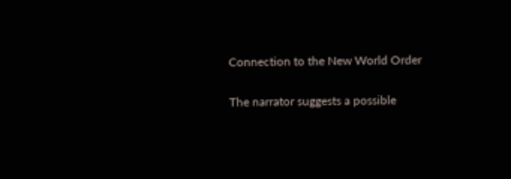Connection to the New World Order

The narrator suggests a possible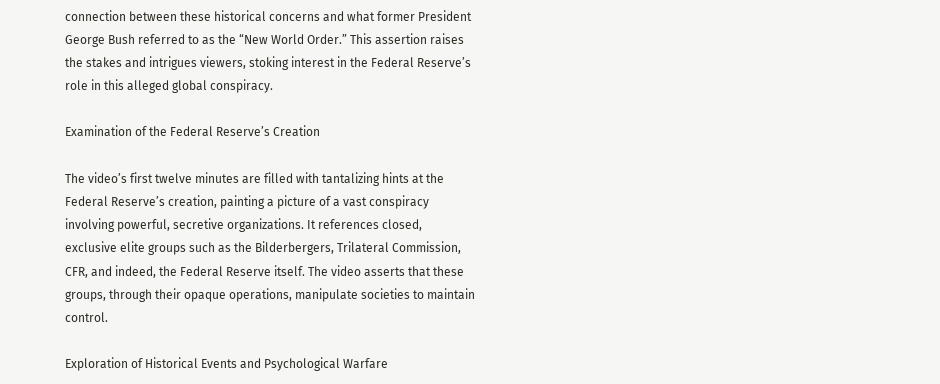connection between these historical concerns and what former President George Bush referred to as the “New World Order.” This assertion raises the stakes and intrigues viewers, stoking interest in the Federal Reserve’s role in this alleged global conspiracy.

Examination of the Federal Reserve’s Creation

The video’s first twelve minutes are filled with tantalizing hints at the Federal Reserve’s creation, painting a picture of a vast conspiracy involving powerful, secretive organizations. It references closed, exclusive elite groups such as the Bilderbergers, Trilateral Commission, CFR, and indeed, the Federal Reserve itself. The video asserts that these groups, through their opaque operations, manipulate societies to maintain control.

Exploration of Historical Events and Psychological Warfare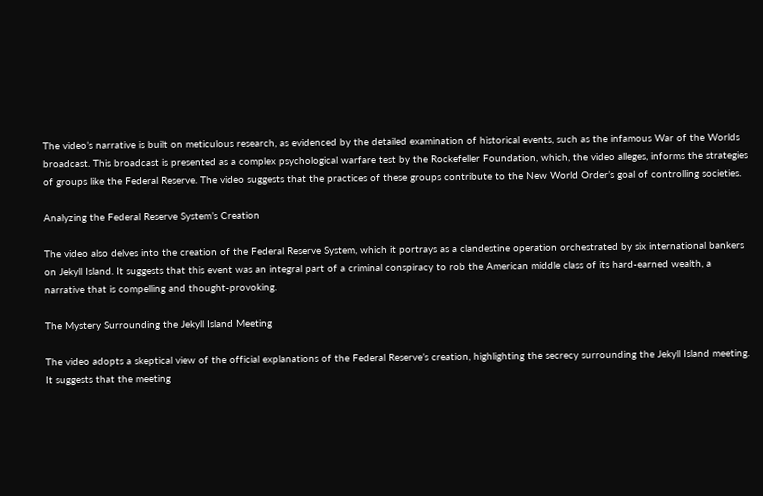The video’s narrative is built on meticulous research, as evidenced by the detailed examination of historical events, such as the infamous War of the Worlds broadcast. This broadcast is presented as a complex psychological warfare test by the Rockefeller Foundation, which, the video alleges, informs the strategies of groups like the Federal Reserve. The video suggests that the practices of these groups contribute to the New World Order’s goal of controlling societies.

Analyzing the Federal Reserve System’s Creation

The video also delves into the creation of the Federal Reserve System, which it portrays as a clandestine operation orchestrated by six international bankers on Jekyll Island. It suggests that this event was an integral part of a criminal conspiracy to rob the American middle class of its hard-earned wealth, a narrative that is compelling and thought-provoking.

The Mystery Surrounding the Jekyll Island Meeting

The video adopts a skeptical view of the official explanations of the Federal Reserve’s creation, highlighting the secrecy surrounding the Jekyll Island meeting. It suggests that the meeting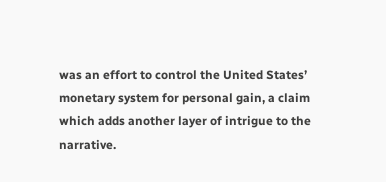was an effort to control the United States’ monetary system for personal gain, a claim which adds another layer of intrigue to the narrative.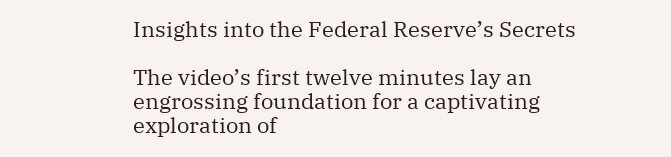Insights into the Federal Reserve’s Secrets

The video’s first twelve minutes lay an engrossing foundation for a captivating exploration of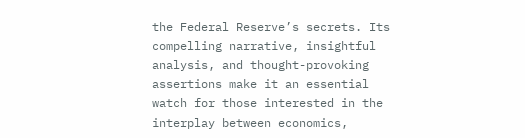the Federal Reserve’s secrets. Its compelling narrative, insightful analysis, and thought-provoking assertions make it an essential watch for those interested in the interplay between economics,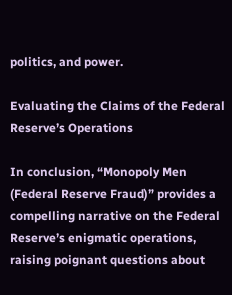politics, and power.

Evaluating the Claims of the Federal Reserve’s Operations

In conclusion, “Monopoly Men (Federal Reserve Fraud)” provides a compelling narrative on the Federal Reserve’s enigmatic operations, raising poignant questions about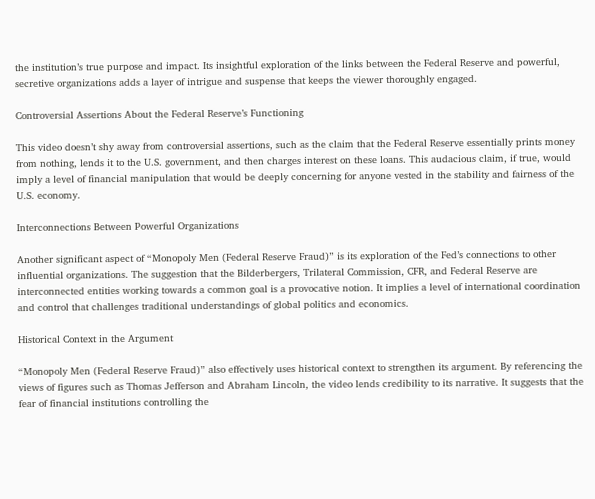the institution’s true purpose and impact. Its insightful exploration of the links between the Federal Reserve and powerful, secretive organizations adds a layer of intrigue and suspense that keeps the viewer thoroughly engaged.

Controversial Assertions About the Federal Reserve’s Functioning

This video doesn’t shy away from controversial assertions, such as the claim that the Federal Reserve essentially prints money from nothing, lends it to the U.S. government, and then charges interest on these loans. This audacious claim, if true, would imply a level of financial manipulation that would be deeply concerning for anyone vested in the stability and fairness of the U.S. economy.

Interconnections Between Powerful Organizations

Another significant aspect of “Monopoly Men (Federal Reserve Fraud)” is its exploration of the Fed’s connections to other influential organizations. The suggestion that the Bilderbergers, Trilateral Commission, CFR, and Federal Reserve are interconnected entities working towards a common goal is a provocative notion. It implies a level of international coordination and control that challenges traditional understandings of global politics and economics.

Historical Context in the Argument

“Monopoly Men (Federal Reserve Fraud)” also effectively uses historical context to strengthen its argument. By referencing the views of figures such as Thomas Jefferson and Abraham Lincoln, the video lends credibility to its narrative. It suggests that the fear of financial institutions controlling the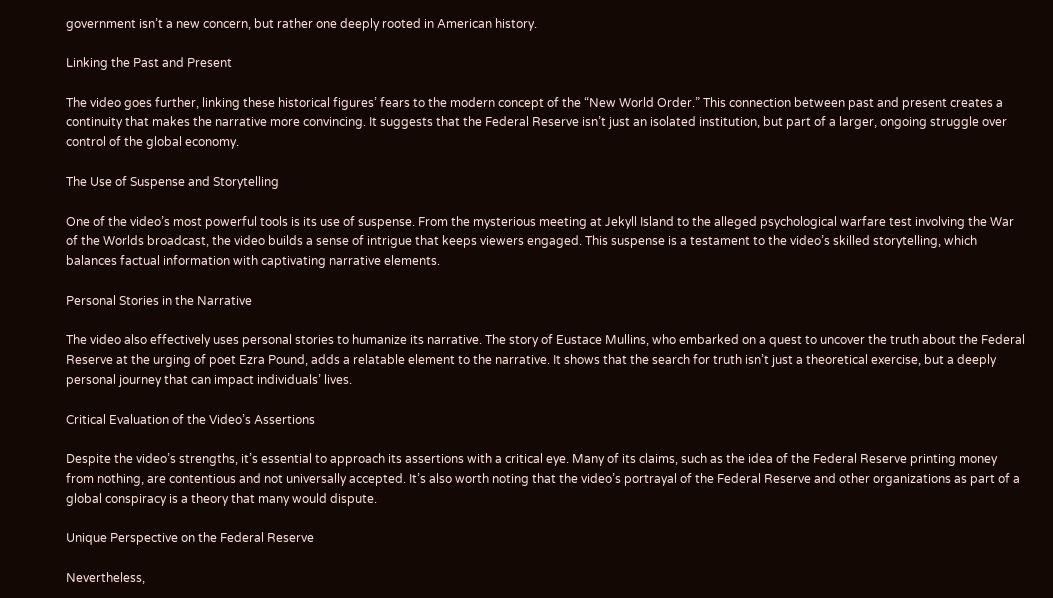government isn’t a new concern, but rather one deeply rooted in American history.

Linking the Past and Present

The video goes further, linking these historical figures’ fears to the modern concept of the “New World Order.” This connection between past and present creates a continuity that makes the narrative more convincing. It suggests that the Federal Reserve isn’t just an isolated institution, but part of a larger, ongoing struggle over control of the global economy.

The Use of Suspense and Storytelling

One of the video’s most powerful tools is its use of suspense. From the mysterious meeting at Jekyll Island to the alleged psychological warfare test involving the War of the Worlds broadcast, the video builds a sense of intrigue that keeps viewers engaged. This suspense is a testament to the video’s skilled storytelling, which balances factual information with captivating narrative elements.

Personal Stories in the Narrative

The video also effectively uses personal stories to humanize its narrative. The story of Eustace Mullins, who embarked on a quest to uncover the truth about the Federal Reserve at the urging of poet Ezra Pound, adds a relatable element to the narrative. It shows that the search for truth isn’t just a theoretical exercise, but a deeply personal journey that can impact individuals’ lives.

Critical Evaluation of the Video’s Assertions

Despite the video’s strengths, it’s essential to approach its assertions with a critical eye. Many of its claims, such as the idea of the Federal Reserve printing money from nothing, are contentious and not universally accepted. It’s also worth noting that the video’s portrayal of the Federal Reserve and other organizations as part of a global conspiracy is a theory that many would dispute.

Unique Perspective on the Federal Reserve

Nevertheless,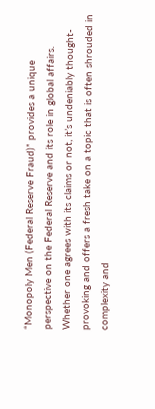“Monopoly Men (Federal Reserve Fraud)” provides a unique perspective on the Federal Reserve and its role in global affairs. Whether one agrees with its claims or not, it’s undeniably thought-provoking and offers a fresh take on a topic that is often shrouded in complexity and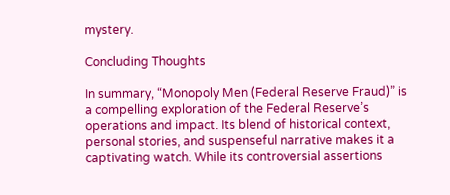mystery.

Concluding Thoughts

In summary, “Monopoly Men (Federal Reserve Fraud)” is a compelling exploration of the Federal Reserve’s operations and impact. Its blend of historical context, personal stories, and suspenseful narrative makes it a captivating watch. While its controversial assertions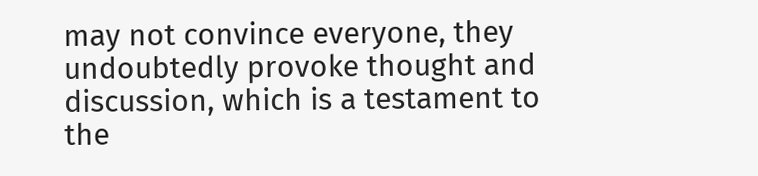may not convince everyone, they undoubtedly provoke thought and discussion, which is a testament to the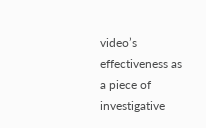video’s effectiveness as a piece of investigative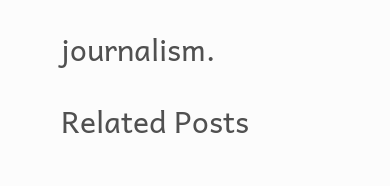journalism.

Related Posts